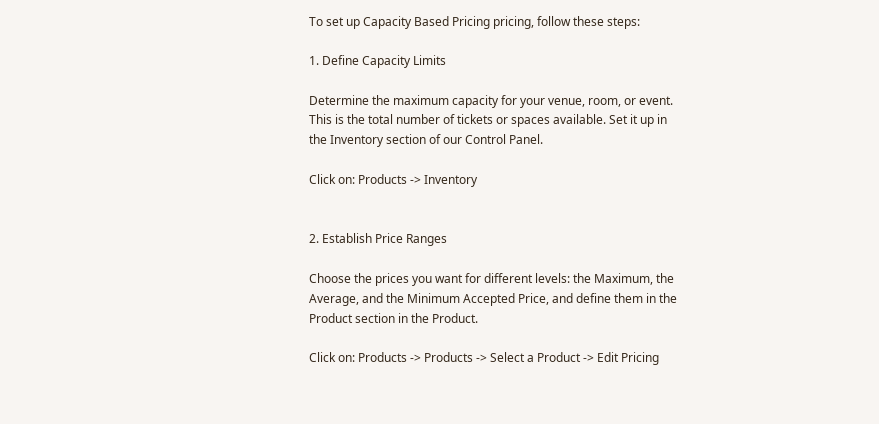To set up Capacity Based Pricing pricing, follow these steps:

1. Define Capacity Limits

Determine the maximum capacity for your venue, room, or event. This is the total number of tickets or spaces available. Set it up in the Inventory section of our Control Panel.

Click on: Products -> Inventory


2. Establish Price Ranges

Choose the prices you want for different levels: the Maximum, the Average, and the Minimum Accepted Price, and define them in the Product section in the Product.

Click on: Products -> Products -> Select a Product -> Edit Pricing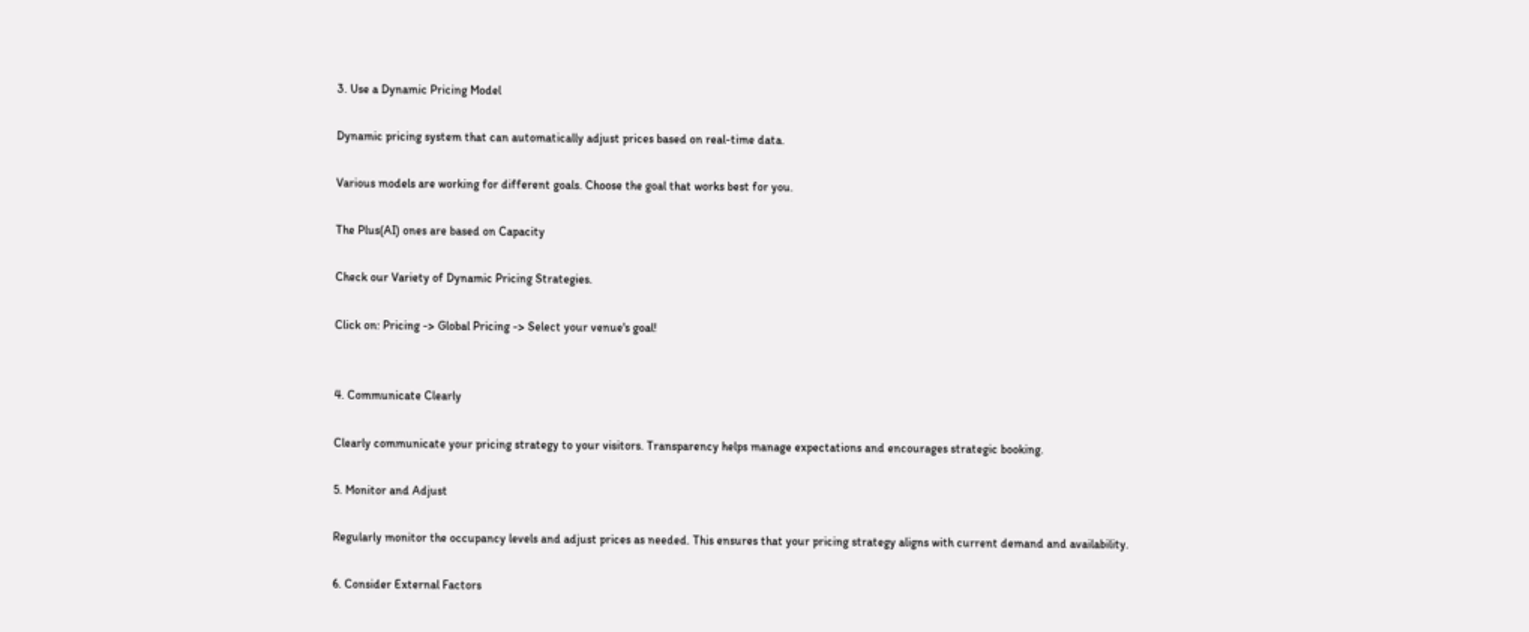3. Use a Dynamic Pricing Model

Dynamic pricing system that can automatically adjust prices based on real-time data.

Various models are working for different goals. Choose the goal that works best for you.

The Plus(AI) ones are based on Capacity

Check our Variety of Dynamic Pricing Strategies.

Click on: Pricing -> Global Pricing -> Select your venue's goal!


4. Communicate Clearly

Clearly communicate your pricing strategy to your visitors. Transparency helps manage expectations and encourages strategic booking.

5. Monitor and Adjust

Regularly monitor the occupancy levels and adjust prices as needed. This ensures that your pricing strategy aligns with current demand and availability.

6. Consider External Factors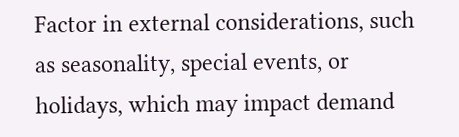Factor in external considerations, such as seasonality, special events, or holidays, which may impact demand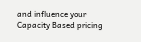and influence your Capacity Based pricing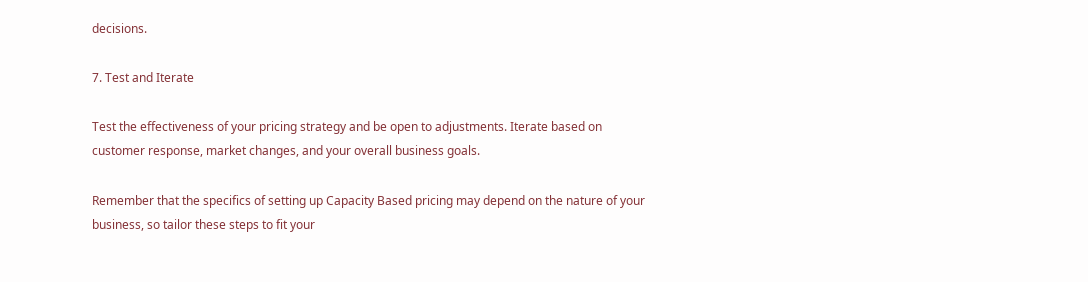decisions.

7. Test and Iterate

Test the effectiveness of your pricing strategy and be open to adjustments. Iterate based on customer response, market changes, and your overall business goals.

Remember that the specifics of setting up Capacity Based pricing may depend on the nature of your business, so tailor these steps to fit your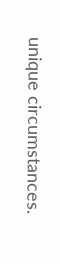unique circumstances.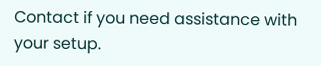Contact if you need assistance with your setup.